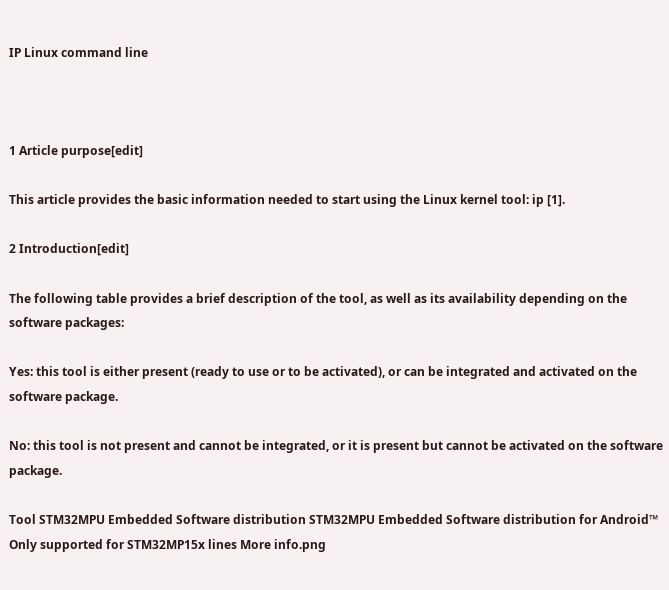IP Linux command line



1 Article purpose[edit]

This article provides the basic information needed to start using the Linux kernel tool: ip [1].

2 Introduction[edit]

The following table provides a brief description of the tool, as well as its availability depending on the software packages:

Yes: this tool is either present (ready to use or to be activated), or can be integrated and activated on the software package.

No: this tool is not present and cannot be integrated, or it is present but cannot be activated on the software package.

Tool STM32MPU Embedded Software distribution STM32MPU Embedded Software distribution for Android™
Only supported for STM32MP15x lines More info.png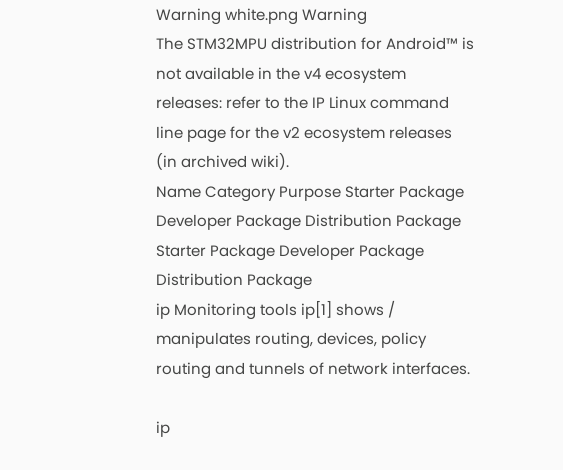Warning white.png Warning
The STM32MPU distribution for Android™ is not available in the v4 ecosystem releases: refer to the IP Linux command line page for the v2 ecosystem releases (in archived wiki).
Name Category Purpose Starter Package Developer Package Distribution Package Starter Package Developer Package Distribution Package
ip Monitoring tools ip[1] shows / manipulates routing, devices, policy routing and tunnels of network interfaces.

ip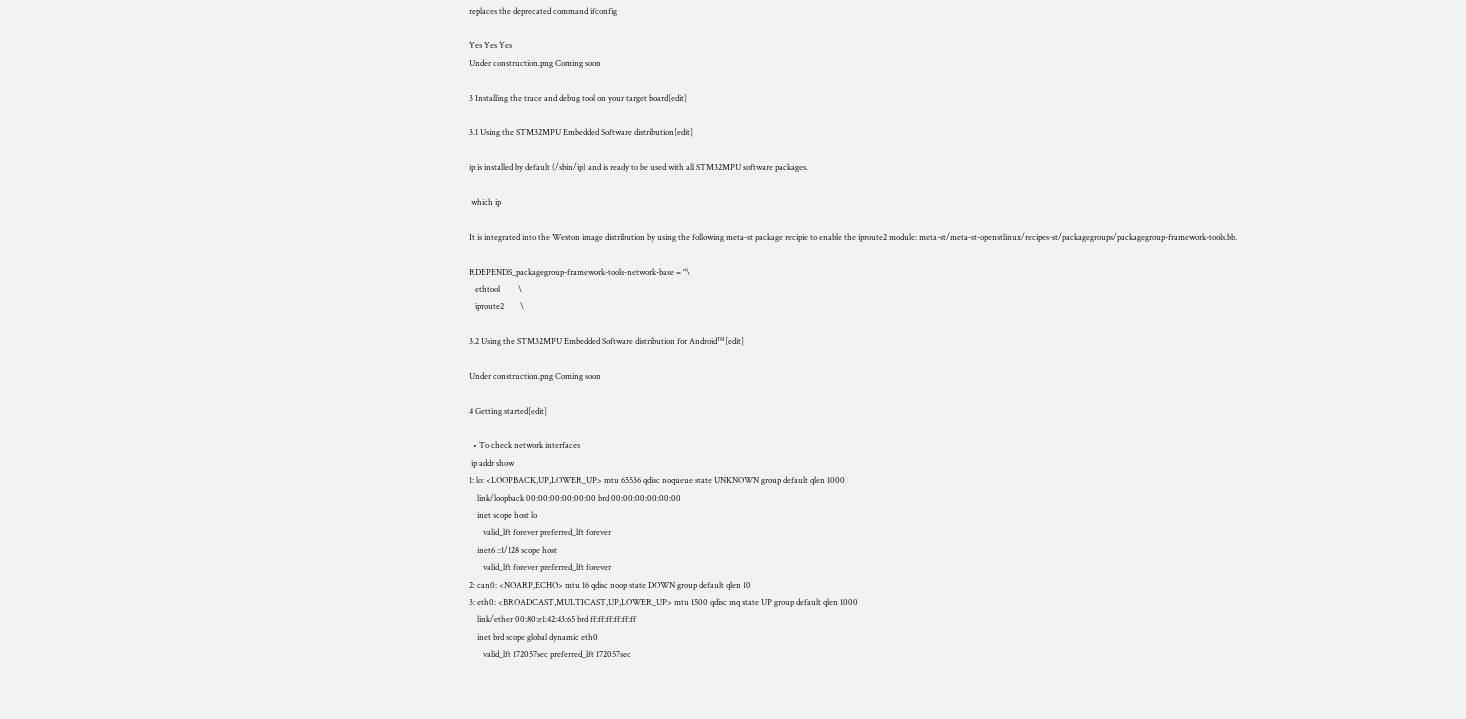replaces the deprecated command ifconfig

Yes Yes Yes
Under construction.png Coming soon

3 Installing the trace and debug tool on your target board[edit]

3.1 Using the STM32MPU Embedded Software distribution[edit]

ip is installed by default (/sbin/ip) and is ready to be used with all STM32MPU software packages.

 which ip

It is integrated into the Weston image distribution by using the following meta-st package recipie to enable the iproute2 module: meta-st/meta-st-openstlinux/recipes-st/packagegroups/packagegroup-framework-tools.bb.

RDEPENDS_packagegroup-framework-tools-network-base = "\
   ethtool         \
   iproute2        \

3.2 Using the STM32MPU Embedded Software distribution for Android™[edit]

Under construction.png Coming soon

4 Getting started[edit]

  • To check network interfaces
 ip addr show
1: lo: <LOOPBACK,UP,LOWER_UP> mtu 65536 qdisc noqueue state UNKNOWN group default qlen 1000
    link/loopback 00:00:00:00:00:00 brd 00:00:00:00:00:00
    inet scope host lo
       valid_lft forever preferred_lft forever
    inet6 ::1/128 scope host
       valid_lft forever preferred_lft forever
2: can0: <NOARP,ECHO> mtu 16 qdisc noop state DOWN group default qlen 10
3: eth0: <BROADCAST,MULTICAST,UP,LOWER_UP> mtu 1500 qdisc mq state UP group default qlen 1000
    link/ether 00:80:e1:42:43:65 brd ff:ff:ff:ff:ff:ff
    inet brd scope global dynamic eth0
       valid_lft 172057sec preferred_lft 172057sec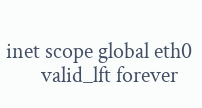inet scope global eth0
       valid_lft forever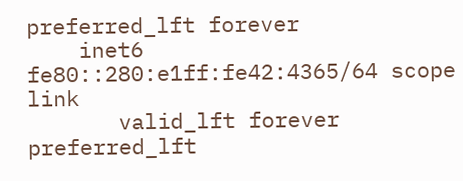preferred_lft forever
    inet6 fe80::280:e1ff:fe42:4365/64 scope link
       valid_lft forever preferred_lft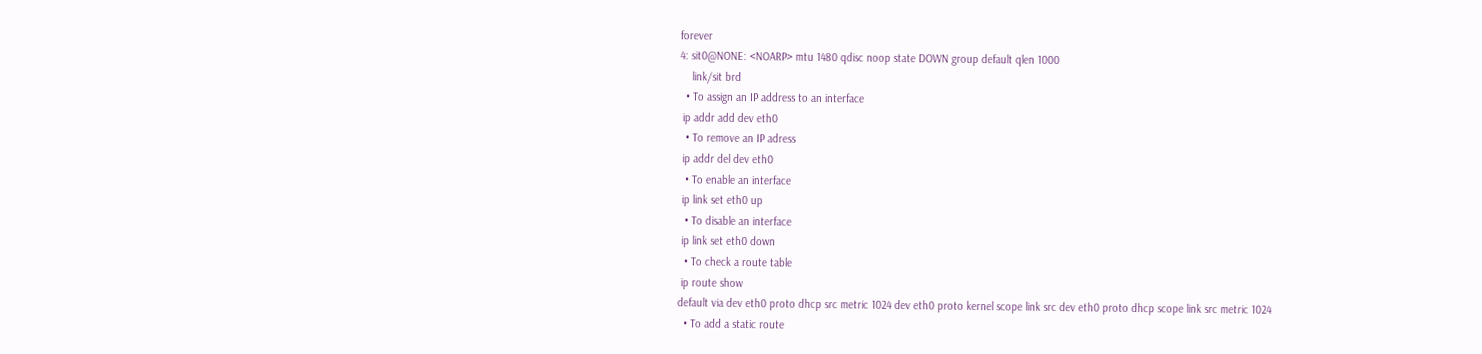forever
4: sit0@NONE: <NOARP> mtu 1480 qdisc noop state DOWN group default qlen 1000
    link/sit brd
  • To assign an IP address to an interface
 ip addr add dev eth0
  • To remove an IP adress
 ip addr del dev eth0
  • To enable an interface
 ip link set eth0 up
  • To disable an interface
 ip link set eth0 down
  • To check a route table
 ip route show
default via dev eth0 proto dhcp src metric 1024 dev eth0 proto kernel scope link src dev eth0 proto dhcp scope link src metric 1024
  • To add a static route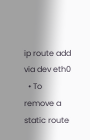ip route add via dev eth0
  • To remove a static route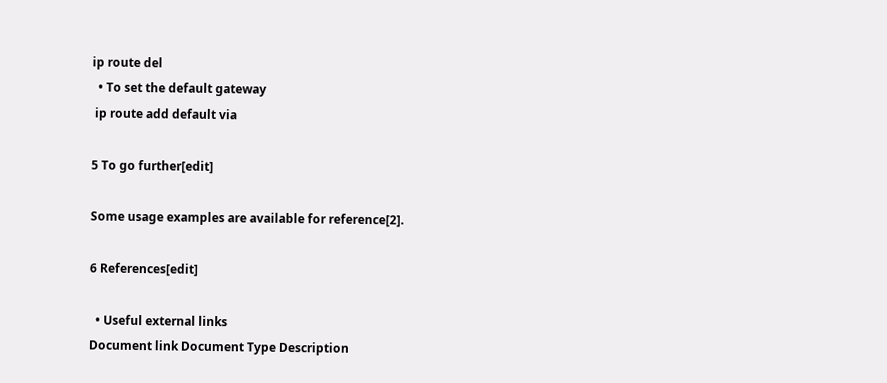ip route del
  • To set the default gateway
 ip route add default via

5 To go further[edit]

Some usage examples are available for reference[2].

6 References[edit]

  • Useful external links
Document link Document Type Description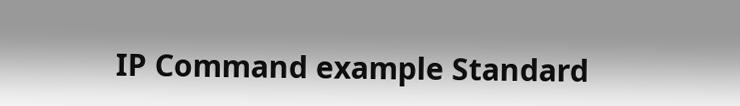IP Command example Standard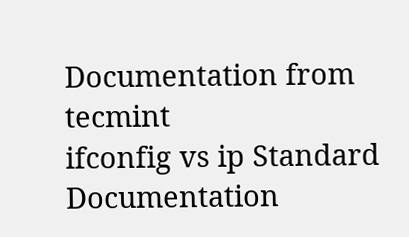Documentation from tecmint
ifconfig vs ip Standard Documentation